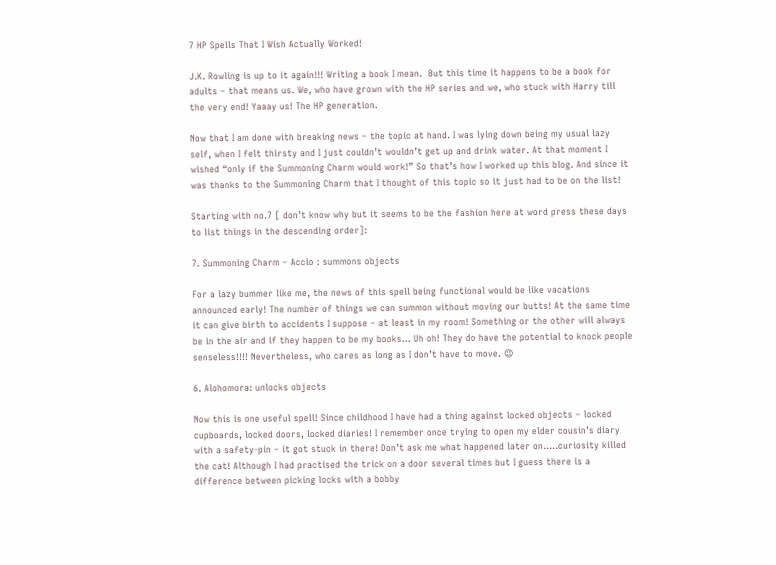7 HP Spells That I Wish Actually Worked!

J.K. Rowling is up to it again!!! Writing a book I mean.  But this time it happens to be a book for adults – that means us. We, who have grown with the HP series and we, who stuck with Harry till the very end! Yaaay us! The HP generation.

Now that I am done with breaking news – the topic at hand. I was lying down being my usual lazy self, when I felt thirsty and I just couldn’t wouldn’t get up and drink water. At that moment I wished “only if the Summoning Charm would work!” So that’s how I worked up this blog. And since it was thanks to the Summoning Charm that I thought of this topic so it just had to be on the list!

Starting with no.7 [ don’t know why but it seems to be the fashion here at word press these days to list things in the descending order]:

7. Summoning Charm – Accio : summons objects

For a lazy bummer like me, the news of this spell being functional would be like vacations announced early! The number of things we can summon without moving our butts! At the same time it can give birth to accidents I suppose – at least in my room! Something or the other will always be in the air and if they happen to be my books… Uh oh! They do have the potential to knock people senseless!!!! Nevertheless, who cares as long as I don’t have to move. 😉

6. Alohomora: unlocks objects

Now this is one useful spell! Since childhood I have had a thing against locked objects – locked cupboards, locked doors, locked diaries! I remember once trying to open my elder cousin’s diary with a safety-pin – it got stuck in there! Don’t ask me what happened later on…..curiosity killed the cat! Although I had practised the trick on a door several times but I guess there is a difference between picking locks with a bobby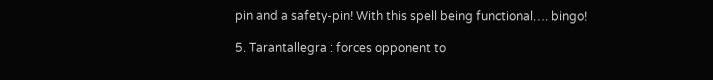pin and a safety-pin! With this spell being functional…. bingo!

5. Tarantallegra : forces opponent to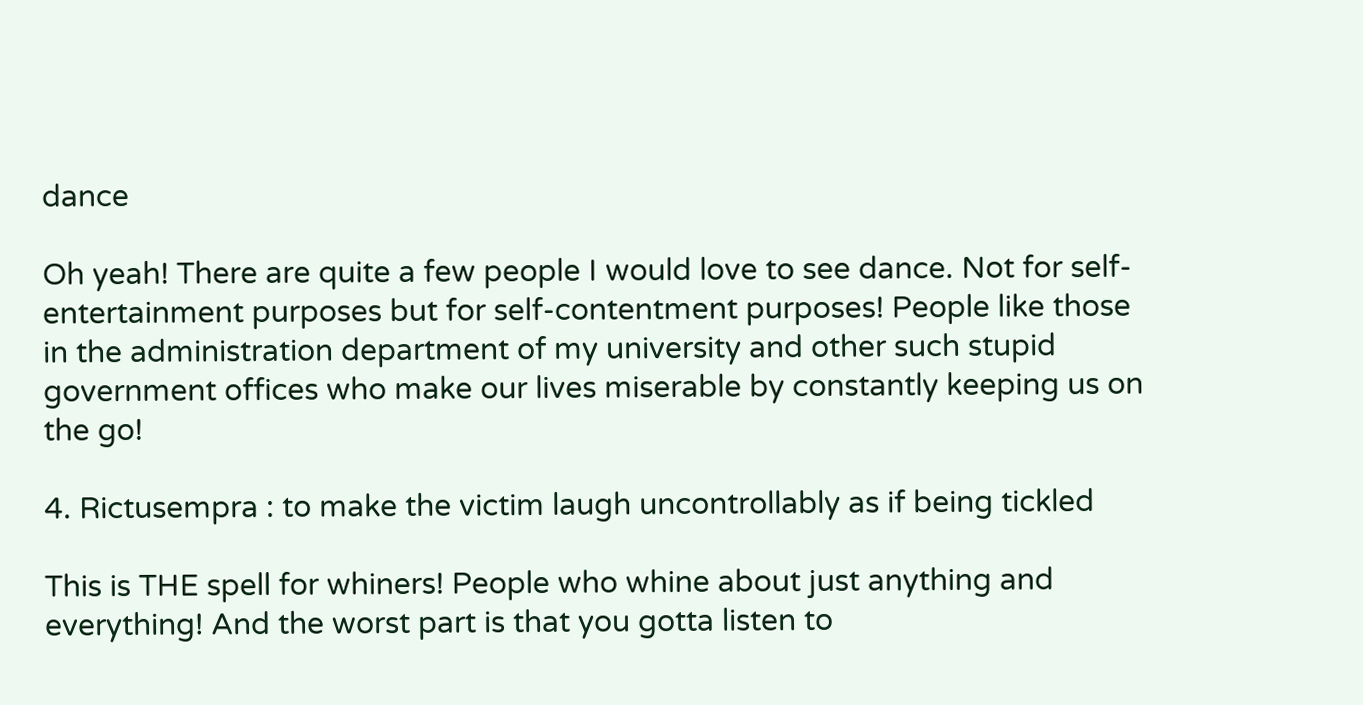dance

Oh yeah! There are quite a few people I would love to see dance. Not for self-entertainment purposes but for self-contentment purposes! People like those in the administration department of my university and other such stupid government offices who make our lives miserable by constantly keeping us on the go!

4. Rictusempra : to make the victim laugh uncontrollably as if being tickled

This is THE spell for whiners! People who whine about just anything and everything! And the worst part is that you gotta listen to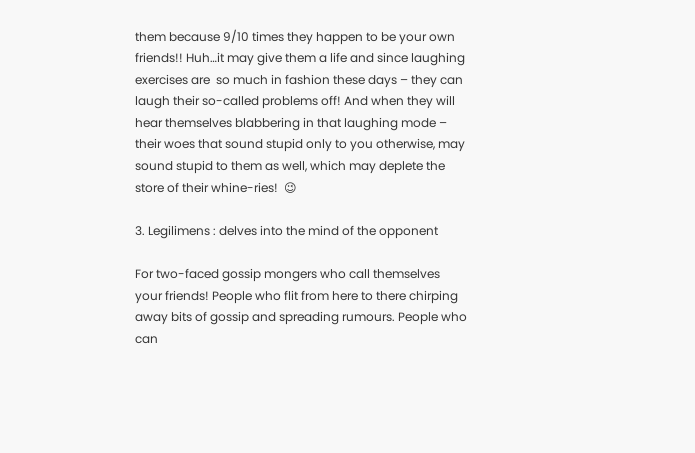them because 9/10 times they happen to be your own friends!! Huh…it may give them a life and since laughing exercises are  so much in fashion these days – they can laugh their so-called problems off! And when they will hear themselves blabbering in that laughing mode – their woes that sound stupid only to you otherwise, may sound stupid to them as well, which may deplete the store of their whine-ries!  😉

3. Legilimens : delves into the mind of the opponent

For two-faced gossip mongers who call themselves your friends! People who flit from here to there chirping away bits of gossip and spreading rumours. People who can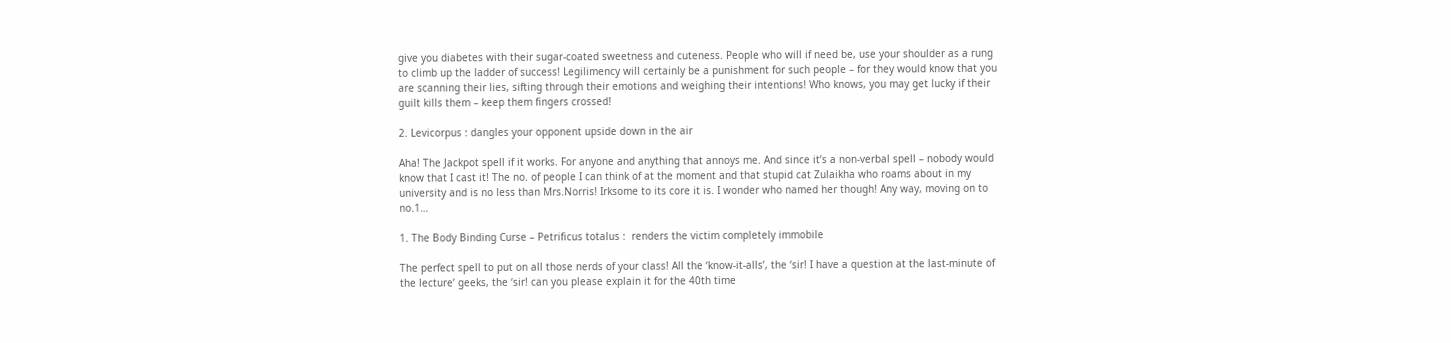give you diabetes with their sugar-coated sweetness and cuteness. People who will if need be, use your shoulder as a rung to climb up the ladder of success! Legilimency will certainly be a punishment for such people – for they would know that you are scanning their lies, sifting through their emotions and weighing their intentions! Who knows, you may get lucky if their guilt kills them – keep them fingers crossed!

2. Levicorpus : dangles your opponent upside down in the air

Aha! The Jackpot spell if it works. For anyone and anything that annoys me. And since it’s a non-verbal spell – nobody would know that I cast it! The no. of people I can think of at the moment and that stupid cat Zulaikha who roams about in my university and is no less than Mrs.Norris! Irksome to its core it is. I wonder who named her though! Any way, moving on to no.1…

1. The Body Binding Curse – Petrificus totalus :  renders the victim completely immobile

The perfect spell to put on all those nerds of your class! All the ‘know-it-alls’, the ‘sir! I have a question at the last-minute of the lecture’ geeks, the ‘sir! can you please explain it for the 40th time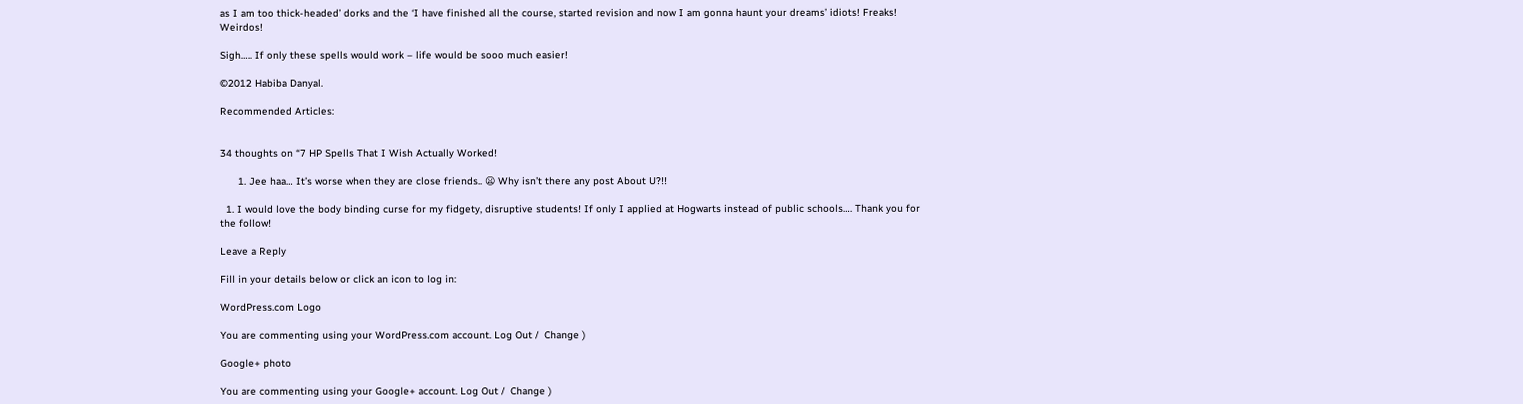as I am too thick-headed’ dorks and the ‘I have finished all the course, started revision and now I am gonna haunt your dreams’ idiots! Freaks! Weirdos!

Sigh….. If only these spells would work – life would be sooo much easier!

©2012 Habiba Danyal.

Recommended Articles:


34 thoughts on “7 HP Spells That I Wish Actually Worked!

      1. Jee haa… It’s worse when they are close friends.. 😦 Why isn’t there any post About U?!!

  1. I would love the body binding curse for my fidgety, disruptive students! If only I applied at Hogwarts instead of public schools…. Thank you for the follow!

Leave a Reply

Fill in your details below or click an icon to log in:

WordPress.com Logo

You are commenting using your WordPress.com account. Log Out /  Change )

Google+ photo

You are commenting using your Google+ account. Log Out /  Change )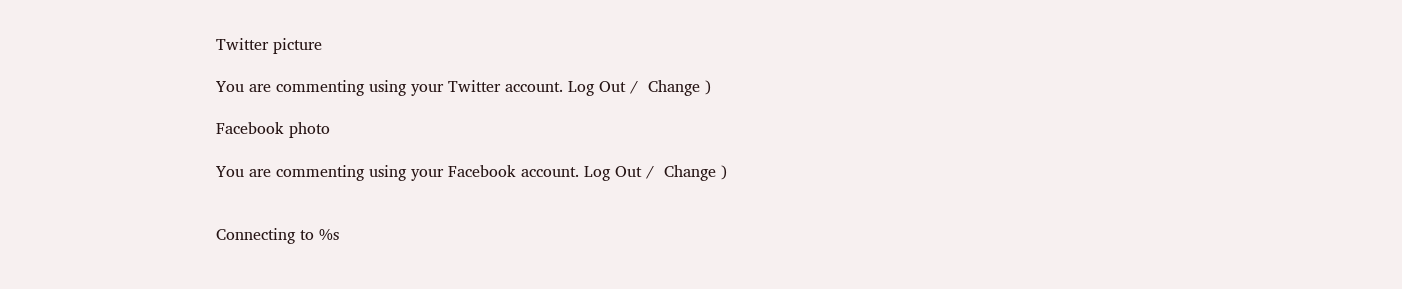Twitter picture

You are commenting using your Twitter account. Log Out /  Change )

Facebook photo

You are commenting using your Facebook account. Log Out /  Change )


Connecting to %s